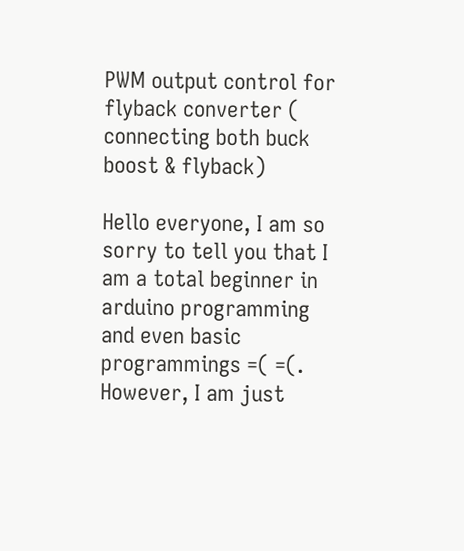PWM output control for flyback converter ( connecting both buck boost & flyback)

Hello everyone, I am so sorry to tell you that I am a total beginner in arduino programming and even basic programmings =( =(. However, I am just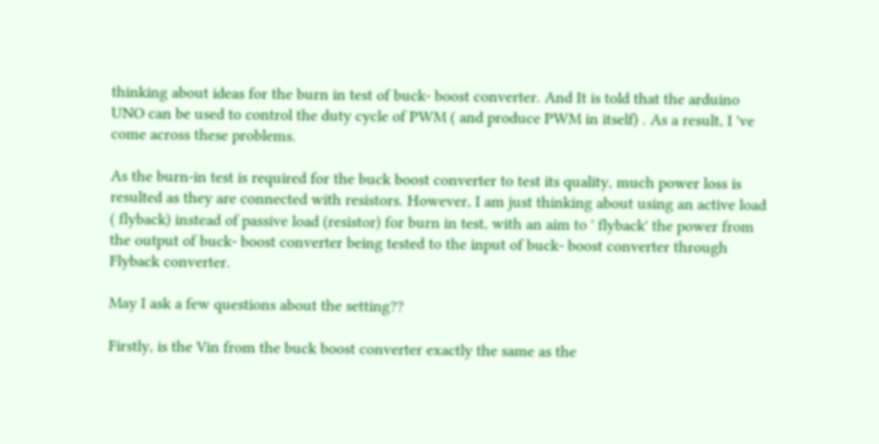thinking about ideas for the burn in test of buck- boost converter. And It is told that the arduino UNO can be used to control the duty cycle of PWM ( and produce PWM in itself) . As a result, I 've come across these problems.

As the burn-in test is required for the buck boost converter to test its quality, much power loss is resulted as they are connected with resistors. However, I am just thinking about using an active load ( flyback) instead of passive load (resistor) for burn in test, with an aim to ' flyback' the power from the output of buck- boost converter being tested to the input of buck- boost converter through Flyback converter.

May I ask a few questions about the setting??

Firstly, is the Vin from the buck boost converter exactly the same as the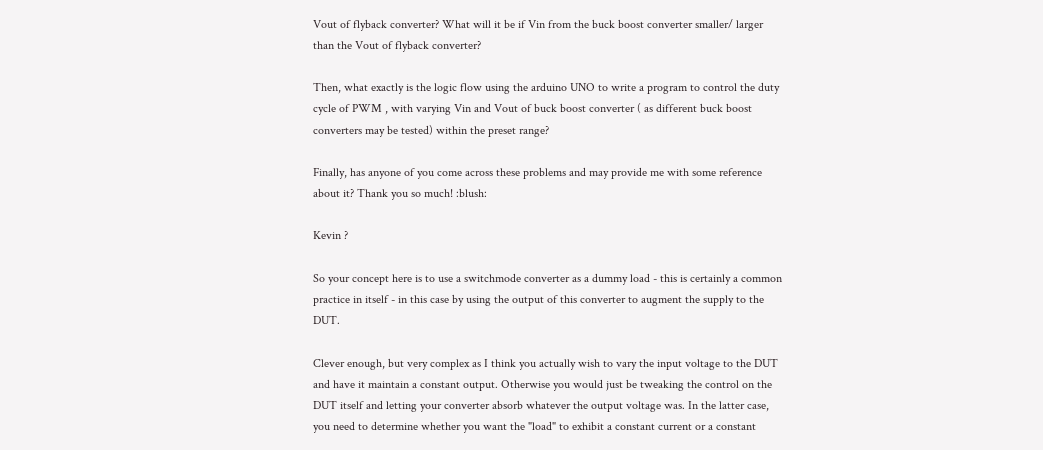Vout of flyback converter? What will it be if Vin from the buck boost converter smaller/ larger than the Vout of flyback converter?

Then, what exactly is the logic flow using the arduino UNO to write a program to control the duty cycle of PWM , with varying Vin and Vout of buck boost converter ( as different buck boost converters may be tested) within the preset range?

Finally, has anyone of you come across these problems and may provide me with some reference about it? Thank you so much! :blush:

Kevin ?

So your concept here is to use a switchmode converter as a dummy load - this is certainly a common practice in itself - in this case by using the output of this converter to augment the supply to the DUT.

Clever enough, but very complex as I think you actually wish to vary the input voltage to the DUT and have it maintain a constant output. Otherwise you would just be tweaking the control on the DUT itself and letting your converter absorb whatever the output voltage was. In the latter case, you need to determine whether you want the "load" to exhibit a constant current or a constant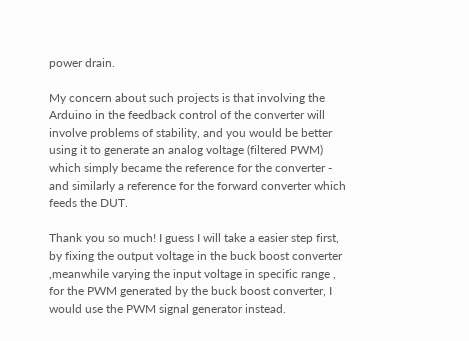power drain.

My concern about such projects is that involving the Arduino in the feedback control of the converter will involve problems of stability, and you would be better using it to generate an analog voltage (filtered PWM) which simply became the reference for the converter - and similarly a reference for the forward converter which feeds the DUT.

Thank you so much! I guess I will take a easier step first, by fixing the output voltage in the buck boost converter ,meanwhile varying the input voltage in specific range , for the PWM generated by the buck boost converter, I would use the PWM signal generator instead.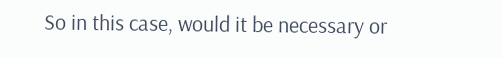So in this case, would it be necessary or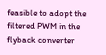feasible to adopt the filtered PWM in the flyback converter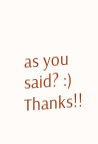as you said? :) Thanks!!